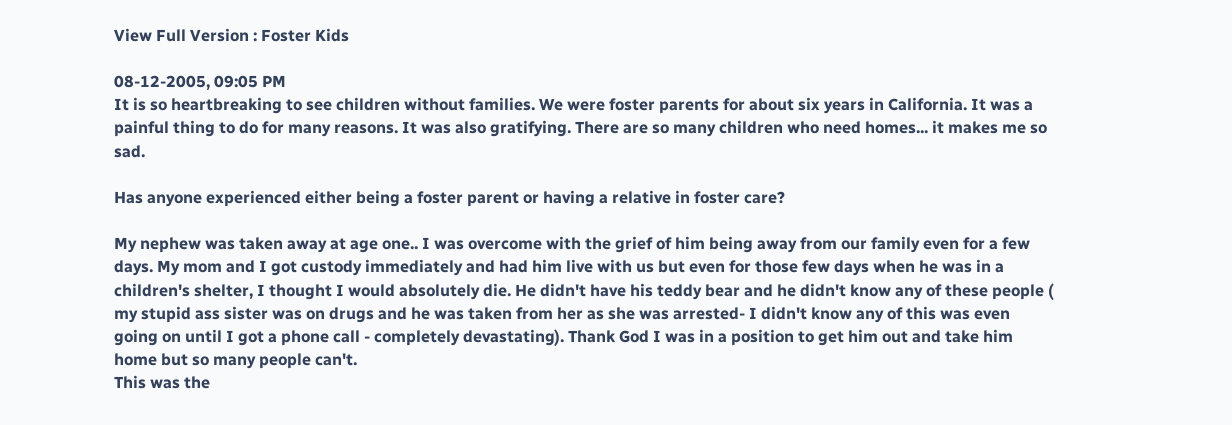View Full Version : Foster Kids

08-12-2005, 09:05 PM
It is so heartbreaking to see children without families. We were foster parents for about six years in California. It was a painful thing to do for many reasons. It was also gratifying. There are so many children who need homes... it makes me so sad.

Has anyone experienced either being a foster parent or having a relative in foster care?

My nephew was taken away at age one.. I was overcome with the grief of him being away from our family even for a few days. My mom and I got custody immediately and had him live with us but even for those few days when he was in a children's shelter, I thought I would absolutely die. He didn't have his teddy bear and he didn't know any of these people ( my stupid ass sister was on drugs and he was taken from her as she was arrested- I didn't know any of this was even going on until I got a phone call - completely devastating). Thank God I was in a position to get him out and take him home but so many people can't.
This was the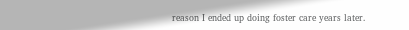reason I ended up doing foster care years later.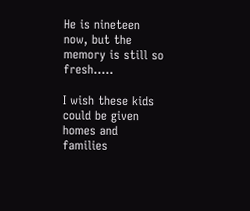He is nineteen now, but the memory is still so fresh.....

I wish these kids could be given homes and families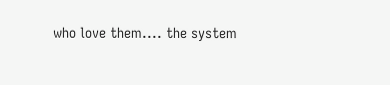who love them.... the system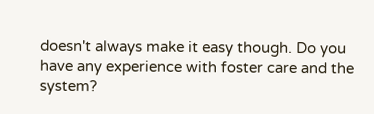doesn't always make it easy though. Do you have any experience with foster care and the system?